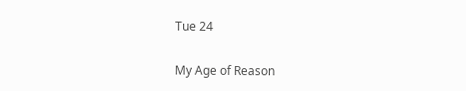Tue 24

My Age of Reason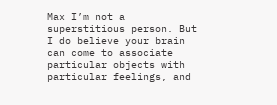Max I’m not a superstitious person. But I do believe your brain can come to associate particular objects with particular feelings, and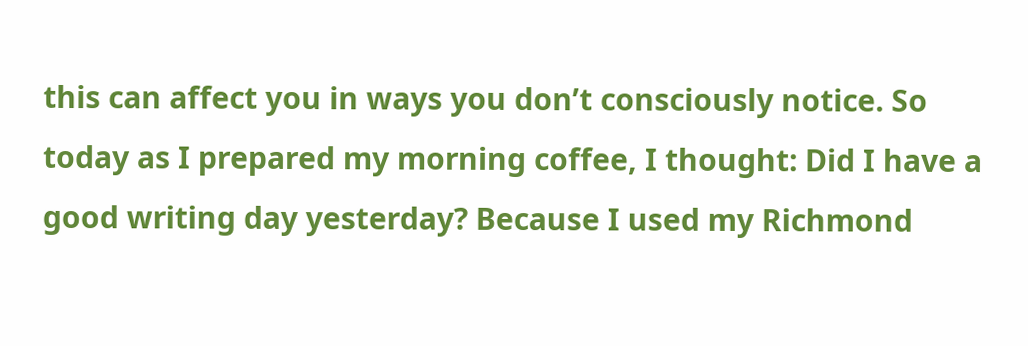this can affect you in ways you don’t consciously notice. So today as I prepared my morning coffee, I thought: Did I have a good writing day yesterday? Because I used my Richmond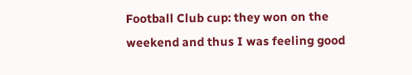Football Club cup: they won on the weekend and thus I was feeling good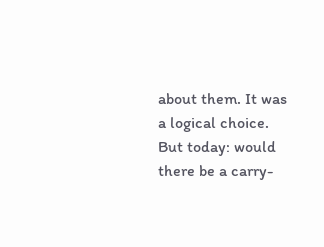about them. It was a logical choice. But today: would there be a carry-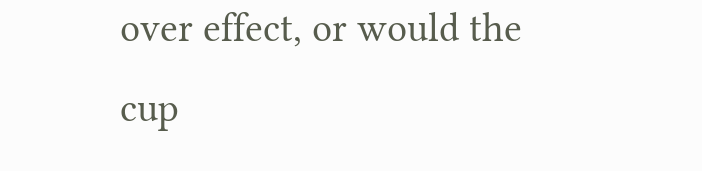over effect, or would the cup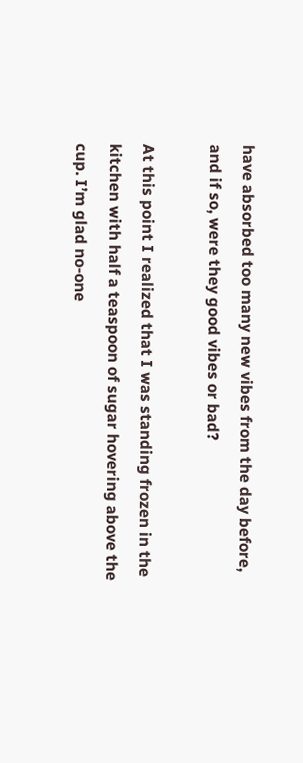have absorbed too many new vibes from the day before, and if so, were they good vibes or bad?

At this point I realized that I was standing frozen in the kitchen with half a teaspoon of sugar hovering above the cup. I’m glad no-one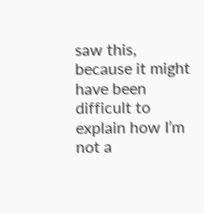saw this, because it might have been difficult to explain how I’m not a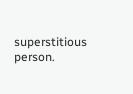superstitious person.